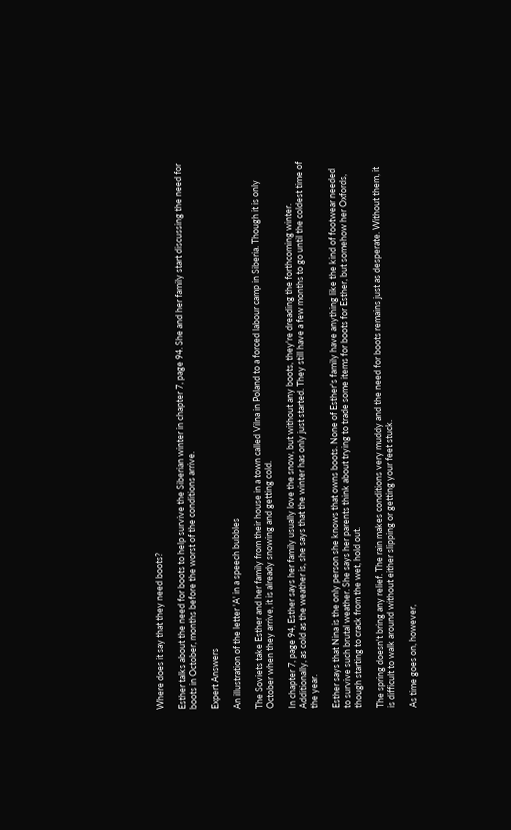Where does it say that they need boots?

Esther talks about the need for boots to help survive the Siberian winter in chapter 7, page 94. She and her family start discussing the need for boots in October, months before the worst of the conditions arrive.

Expert Answers

An illustration of the letter 'A' in a speech bubbles

The Soviets take Esther and her family from their house in a town called Vilna in Poland to a forced labour camp in Siberia. Though it is only October when they arrive, it is already snowing and getting cold.

In chapter 7, page 94, Esther says her family usually love the snow, but without any boots, they're dreading the forthcoming winter. Additionally, as cold as the weather is, she says that the winter has only just started. They still have a few months to go until the coldest time of the year.

Esther says that Nina is the only person she knows that owns boots. None of Esther's family have anything like the kind of footwear needed to survive such brutal weather. She says her parents think about trying to trade some items for boots for Esther, but somehow her Oxfords, though starting to crack from the wet, hold out.

The spring doesn't bring any relief. The rain makes conditions very muddy and the need for boots remains just as desperate. Without them, it is difficult to walk around without either slipping or getting your feet stuck.

As time goes on, however,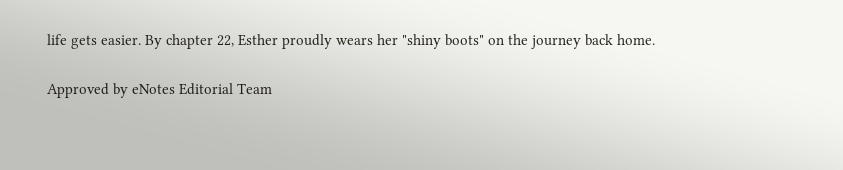life gets easier. By chapter 22, Esther proudly wears her "shiny boots" on the journey back home.

Approved by eNotes Editorial Team